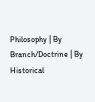Philosophy | By Branch/Doctrine | By Historical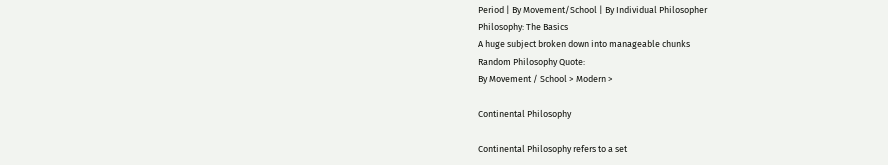Period | By Movement/School | By Individual Philosopher
Philosophy: The Basics
A huge subject broken down into manageable chunks
Random Philosophy Quote:
By Movement / School > Modern >

Continental Philosophy

Continental Philosophy refers to a set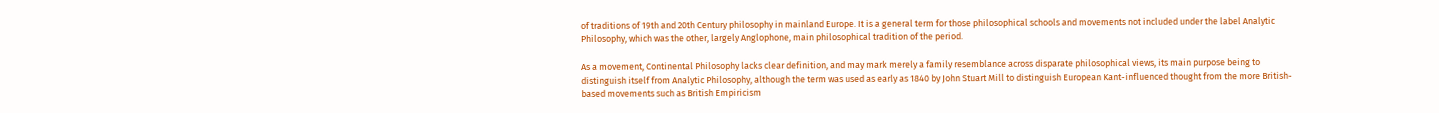of traditions of 19th and 20th Century philosophy in mainland Europe. It is a general term for those philosophical schools and movements not included under the label Analytic Philosophy, which was the other, largely Anglophone, main philosophical tradition of the period.

As a movement, Continental Philosophy lacks clear definition, and may mark merely a family resemblance across disparate philosophical views, its main purpose being to distinguish itself from Analytic Philosophy, although the term was used as early as 1840 by John Stuart Mill to distinguish European Kant-influenced thought from the more British-based movements such as British Empiricism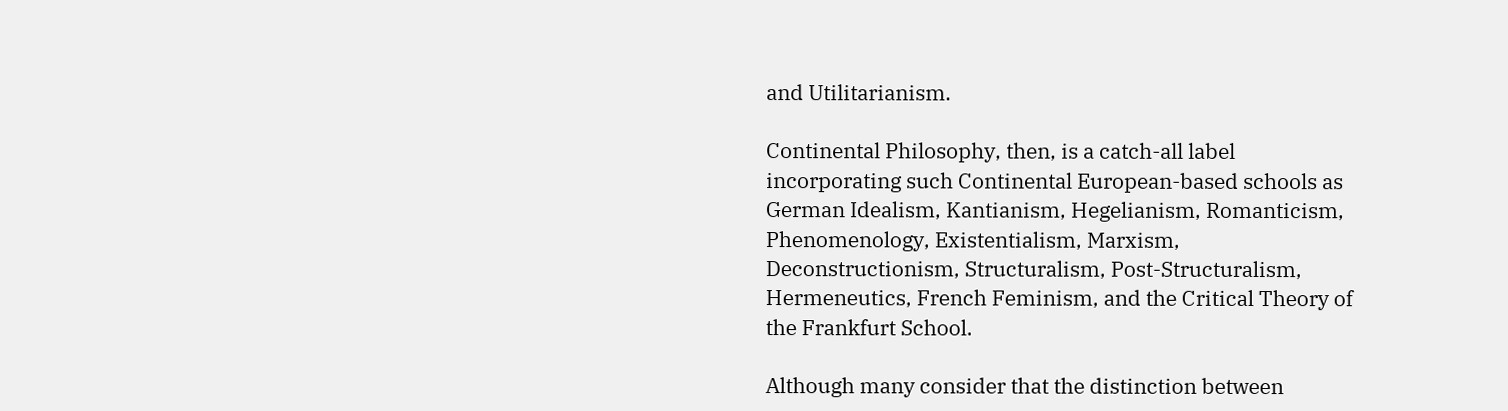and Utilitarianism.

Continental Philosophy, then, is a catch-all label incorporating such Continental European-based schools as German Idealism, Kantianism, Hegelianism, Romanticism, Phenomenology, Existentialism, Marxism, Deconstructionism, Structuralism, Post-Structuralism, Hermeneutics, French Feminism, and the Critical Theory of the Frankfurt School.

Although many consider that the distinction between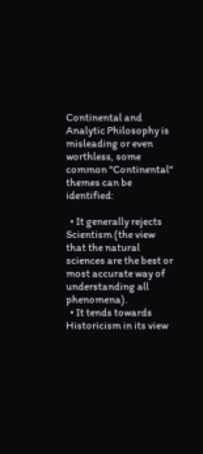Continental and Analytic Philosophy is misleading or even worthless, some common "Continental" themes can be identified:

  • It generally rejects Scientism (the view that the natural sciences are the best or most accurate way of understanding all phenomena).
  • It tends towards Historicism in its view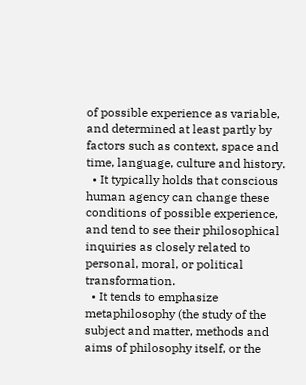of possible experience as variable, and determined at least partly by factors such as context, space and time, language, culture and history.
  • It typically holds that conscious human agency can change these conditions of possible experience, and tend to see their philosophical inquiries as closely related to personal, moral, or political transformation.
  • It tends to emphasize metaphilosophy (the study of the subject and matter, methods and aims of philosophy itself, or the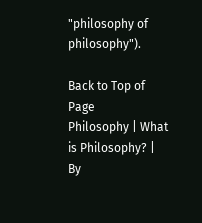"philosophy of philosophy").

Back to Top of Page
Philosophy | What is Philosophy? | By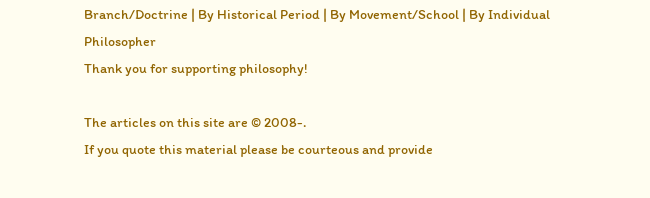Branch/Doctrine | By Historical Period | By Movement/School | By Individual Philosopher
Thank you for supporting philosophy!

The articles on this site are © 2008-.
If you quote this material please be courteous and provide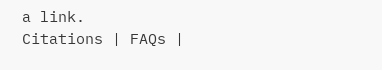a link.
Citations | FAQs |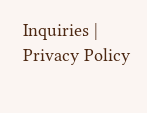Inquiries | Privacy Policy